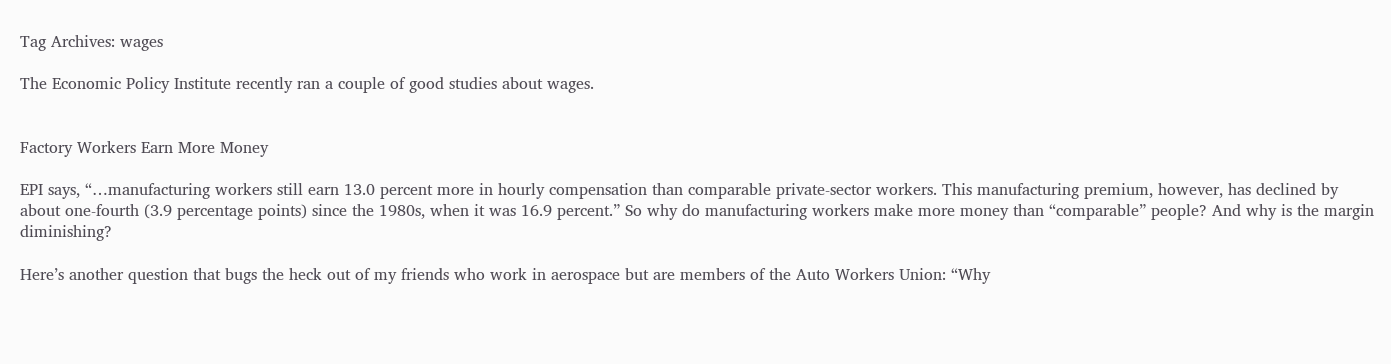Tag Archives: wages

The Economic Policy Institute recently ran a couple of good studies about wages.


Factory Workers Earn More Money

EPI says, “…manufacturing workers still earn 13.0 percent more in hourly compensation than comparable private-sector workers. This manufacturing premium, however, has declined by about one-fourth (3.9 percentage points) since the 1980s, when it was 16.9 percent.” So why do manufacturing workers make more money than “comparable” people? And why is the margin diminishing?

Here’s another question that bugs the heck out of my friends who work in aerospace but are members of the Auto Workers Union: “Why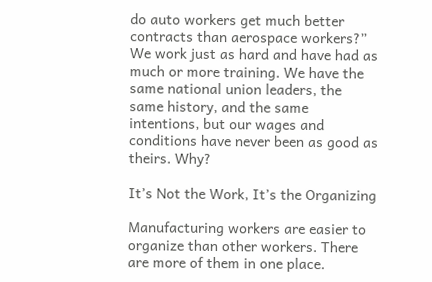do auto workers get much better contracts than aerospace workers?” We work just as hard and have had as much or more training. We have the same national union leaders, the same history, and the same intentions, but our wages and conditions have never been as good as theirs. Why?

It’s Not the Work, It’s the Organizing

Manufacturing workers are easier to organize than other workers. There are more of them in one place.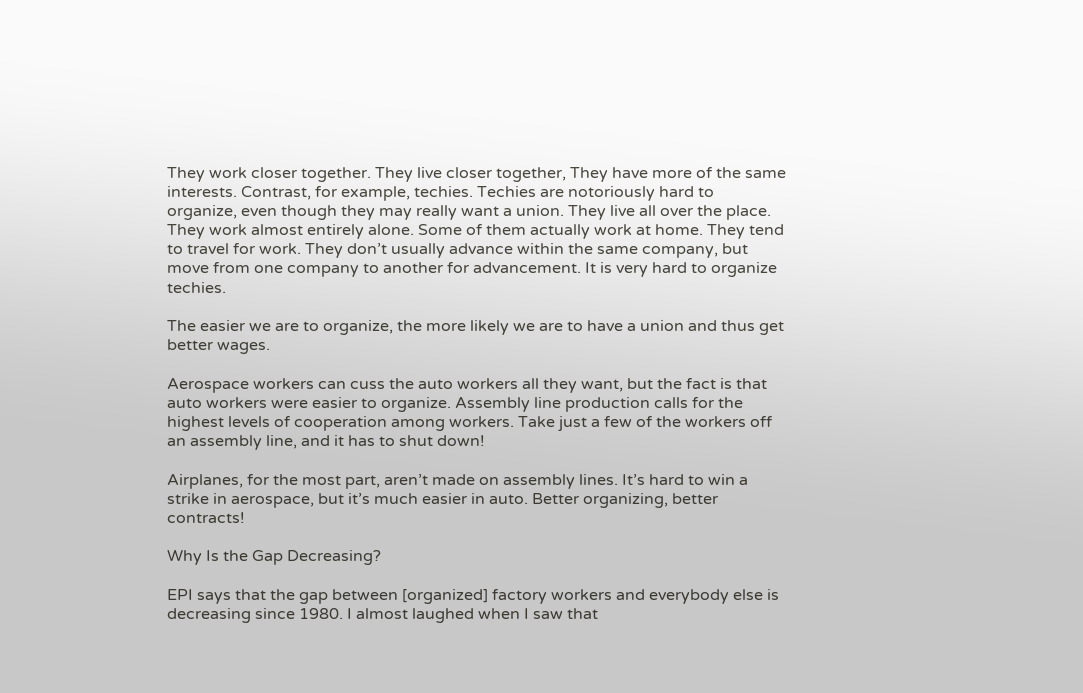They work closer together. They live closer together, They have more of the same interests. Contrast, for example, techies. Techies are notoriously hard to organize, even though they may really want a union. They live all over the place. They work almost entirely alone. Some of them actually work at home. They tend to travel for work. They don’t usually advance within the same company, but move from one company to another for advancement. It is very hard to organize techies.

The easier we are to organize, the more likely we are to have a union and thus get better wages.

Aerospace workers can cuss the auto workers all they want, but the fact is that auto workers were easier to organize. Assembly line production calls for the highest levels of cooperation among workers. Take just a few of the workers off an assembly line, and it has to shut down!

Airplanes, for the most part, aren’t made on assembly lines. It’s hard to win a strike in aerospace, but it’s much easier in auto. Better organizing, better contracts!

Why Is the Gap Decreasing?

EPI says that the gap between [organized] factory workers and everybody else is decreasing since 1980. I almost laughed when I saw that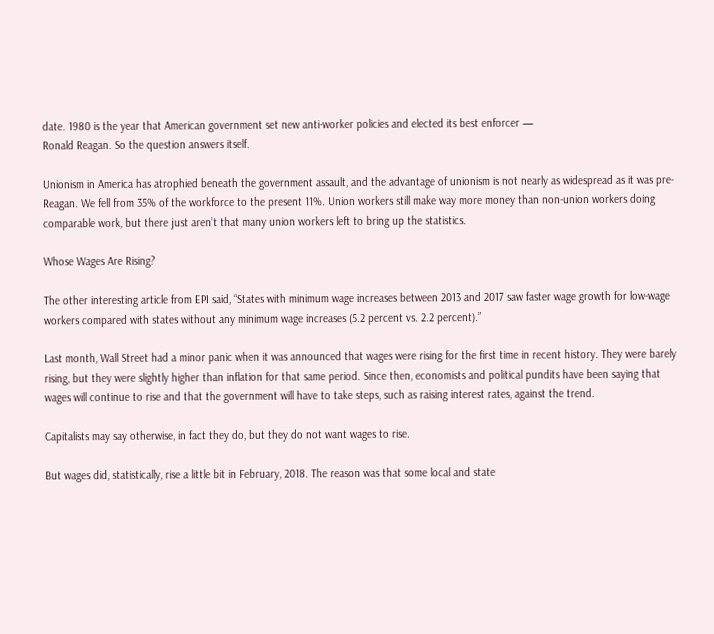date. 1980 is the year that American government set new anti-worker policies and elected its best enforcer —
Ronald Reagan. So the question answers itself.

Unionism in America has atrophied beneath the government assault, and the advantage of unionism is not nearly as widespread as it was pre-Reagan. We fell from 35% of the workforce to the present 11%. Union workers still make way more money than non-union workers doing comparable work, but there just aren’t that many union workers left to bring up the statistics.

Whose Wages Are Rising?

The other interesting article from EPI said, “States with minimum wage increases between 2013 and 2017 saw faster wage growth for low-wage workers compared with states without any minimum wage increases (5.2 percent vs. 2.2 percent).”

Last month, Wall Street had a minor panic when it was announced that wages were rising for the first time in recent history. They were barely rising, but they were slightly higher than inflation for that same period. Since then, economists and political pundits have been saying that wages will continue to rise and that the government will have to take steps, such as raising interest rates, against the trend.

Capitalists may say otherwise, in fact they do, but they do not want wages to rise.

But wages did, statistically, rise a little bit in February, 2018. The reason was that some local and state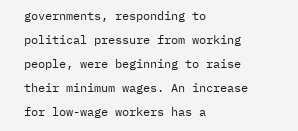governments, responding to political pressure from working people, were beginning to raise their minimum wages. An increase for low-wage workers has a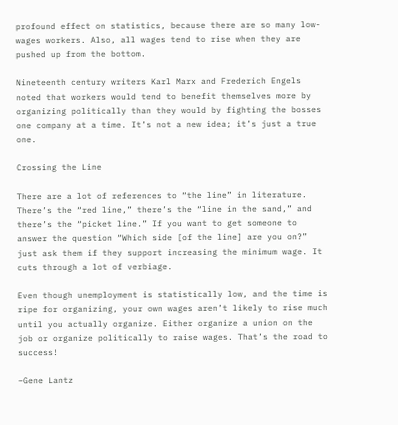profound effect on statistics, because there are so many low-wages workers. Also, all wages tend to rise when they are pushed up from the bottom.

Nineteenth century writers Karl Marx and Frederich Engels noted that workers would tend to benefit themselves more by organizing politically than they would by fighting the bosses one company at a time. It’s not a new idea; it’s just a true one.

Crossing the Line

There are a lot of references to “the line” in literature. There’s the “red line,” there’s the “line in the sand,” and there’s the “picket line.” If you want to get someone to answer the question “Which side [of the line] are you on?” just ask them if they support increasing the minimum wage. It cuts through a lot of verbiage.

Even though unemployment is statistically low, and the time is ripe for organizing, your own wages aren’t likely to rise much until you actually organize. Either organize a union on the job or organize politically to raise wages. That’s the road to success!

–Gene Lantz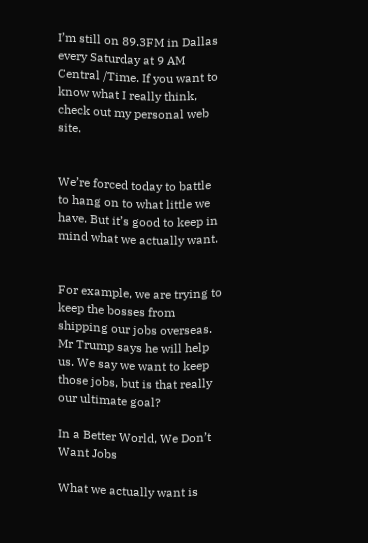I’m still on 89.3FM in Dallas every Saturday at 9 AM Central /Time. If you want to know what I really think, check out my personal web site.


We’re forced today to battle to hang on to what little we have. But it’s good to keep in mind what we actually want.


For example, we are trying to keep the bosses from shipping our jobs overseas. Mr Trump says he will help us. We say we want to keep those jobs, but is that really our ultimate goal?

In a Better World, We Don’t Want Jobs

What we actually want is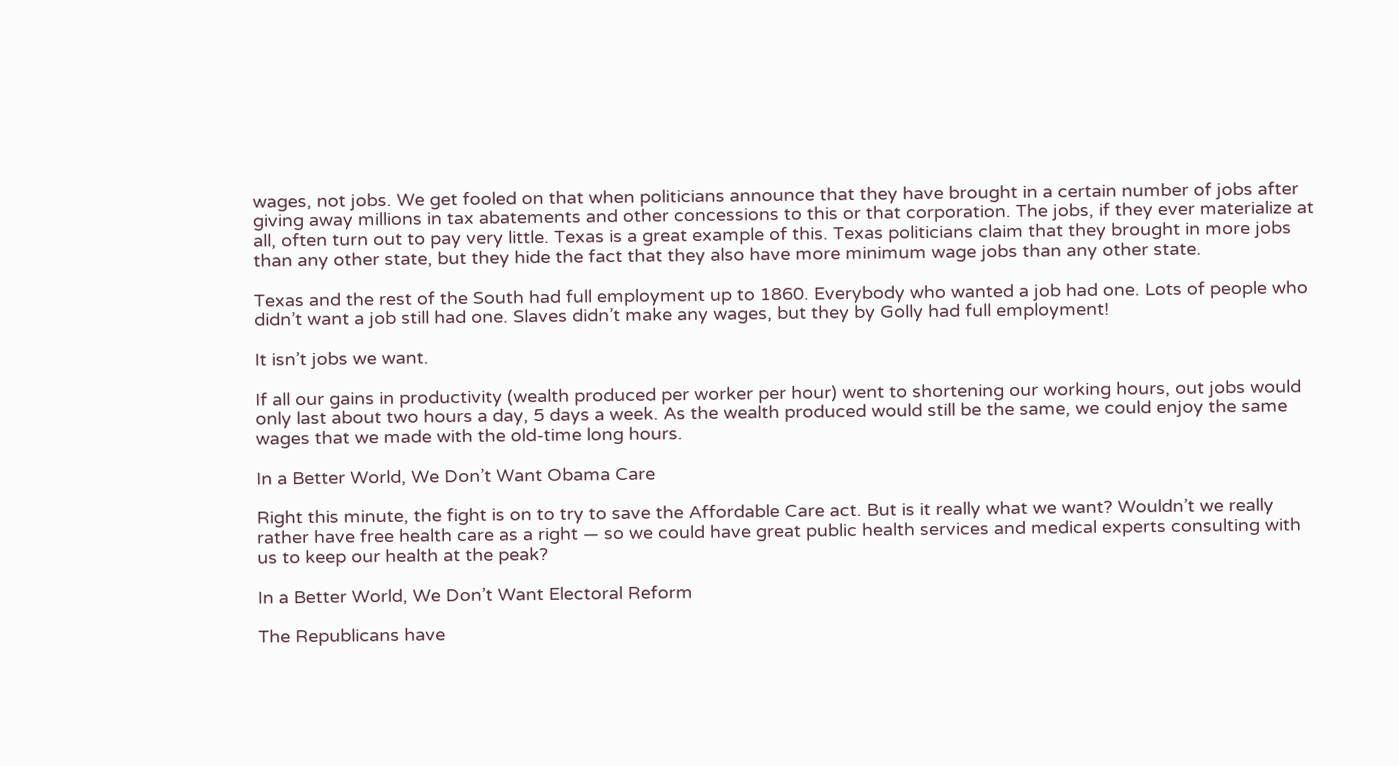wages, not jobs. We get fooled on that when politicians announce that they have brought in a certain number of jobs after giving away millions in tax abatements and other concessions to this or that corporation. The jobs, if they ever materialize at all, often turn out to pay very little. Texas is a great example of this. Texas politicians claim that they brought in more jobs than any other state, but they hide the fact that they also have more minimum wage jobs than any other state.

Texas and the rest of the South had full employment up to 1860. Everybody who wanted a job had one. Lots of people who didn’t want a job still had one. Slaves didn’t make any wages, but they by Golly had full employment!

It isn’t jobs we want.

If all our gains in productivity (wealth produced per worker per hour) went to shortening our working hours, out jobs would only last about two hours a day, 5 days a week. As the wealth produced would still be the same, we could enjoy the same wages that we made with the old-time long hours.

In a Better World, We Don’t Want Obama Care

Right this minute, the fight is on to try to save the Affordable Care act. But is it really what we want? Wouldn’t we really rather have free health care as a right — so we could have great public health services and medical experts consulting with us to keep our health at the peak?

In a Better World, We Don’t Want Electoral Reform

The Republicans have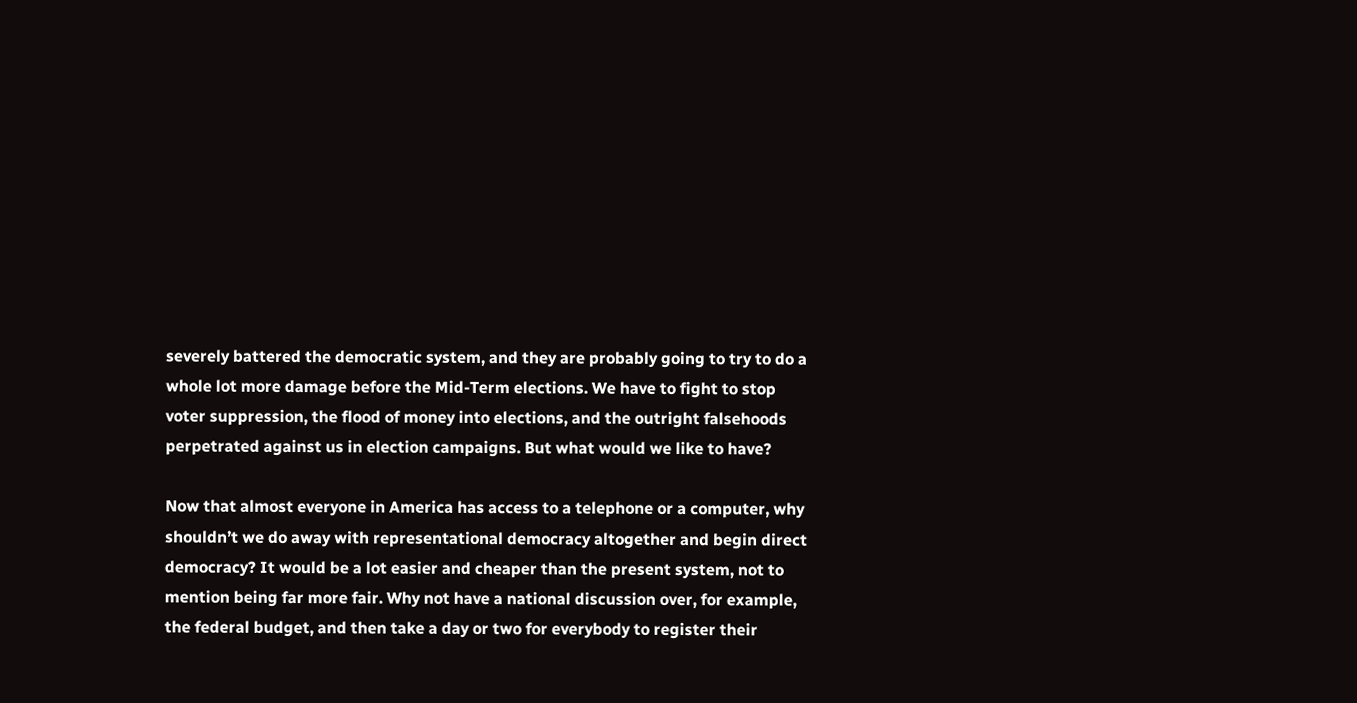severely battered the democratic system, and they are probably going to try to do a whole lot more damage before the Mid-Term elections. We have to fight to stop voter suppression, the flood of money into elections, and the outright falsehoods perpetrated against us in election campaigns. But what would we like to have?

Now that almost everyone in America has access to a telephone or a computer, why shouldn’t we do away with representational democracy altogether and begin direct democracy? It would be a lot easier and cheaper than the present system, not to mention being far more fair. Why not have a national discussion over, for example, the federal budget, and then take a day or two for everybody to register their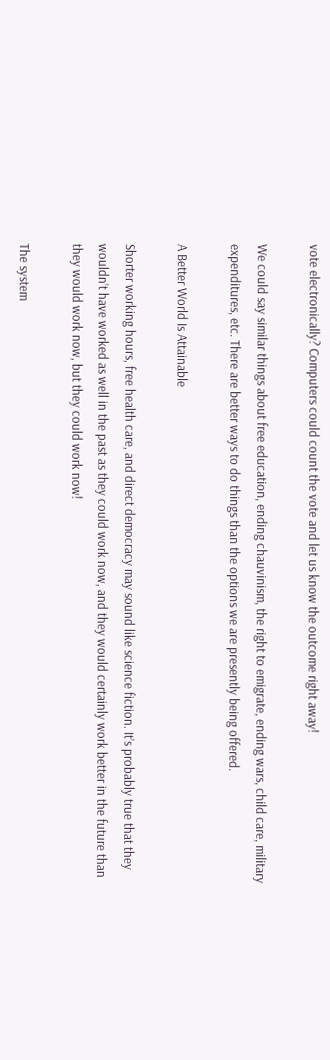vote electronically? Computers could count the vote and let us know the outcome right away!

We could say similar things about free education, ending chauvinism, the right to emigrate, ending wars, child care, military expenditures, etc. There are better ways to do things than the options we are presently being offered.

A Better World Is Attainable

Shorter working hours, free health care, and direct democracy may sound like science fiction. It’s probably true that they wouldn’t have worked as well in the past as they could work now, and they would certainly work better in the future than they would work now, but they could work now!

The system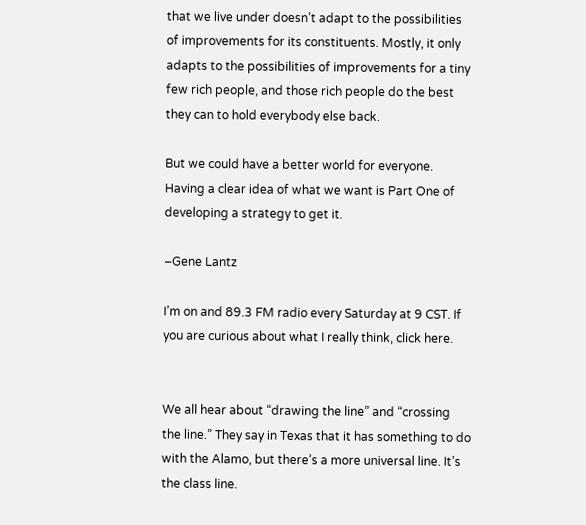that we live under doesn’t adapt to the possibilities of improvements for its constituents. Mostly, it only adapts to the possibilities of improvements for a tiny few rich people, and those rich people do the best they can to hold everybody else back.

But we could have a better world for everyone. Having a clear idea of what we want is Part One of developing a strategy to get it.

–Gene Lantz

I’m on and 89.3 FM radio every Saturday at 9 CST. If you are curious about what I really think, click here.


We all hear about “drawing the line” and “crossing the line.” They say in Texas that it has something to do with the Alamo, but there’s a more universal line. It’s the class line.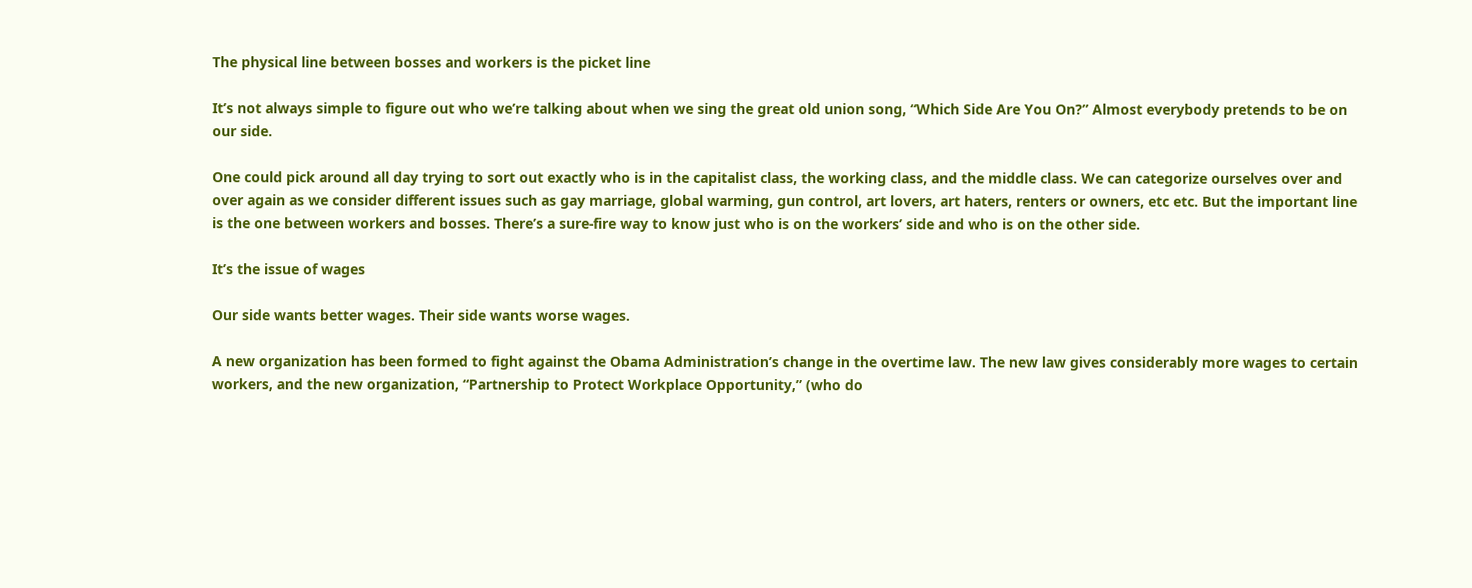The physical line between bosses and workers is the picket line

It’s not always simple to figure out who we’re talking about when we sing the great old union song, “Which Side Are You On?” Almost everybody pretends to be on our side.

One could pick around all day trying to sort out exactly who is in the capitalist class, the working class, and the middle class. We can categorize ourselves over and over again as we consider different issues such as gay marriage, global warming, gun control, art lovers, art haters, renters or owners, etc etc. But the important line is the one between workers and bosses. There’s a sure-fire way to know just who is on the workers’ side and who is on the other side.

It’s the issue of wages

Our side wants better wages. Their side wants worse wages.

A new organization has been formed to fight against the Obama Administration’s change in the overtime law. The new law gives considerably more wages to certain workers, and the new organization, “Partnership to Protect Workplace Opportunity,” (who do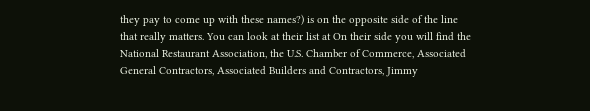they pay to come up with these names?) is on the opposite side of the line that really matters. You can look at their list at On their side you will find the National Restaurant Association, the U.S. Chamber of Commerce, Associated General Contractors, Associated Builders and Contractors, Jimmy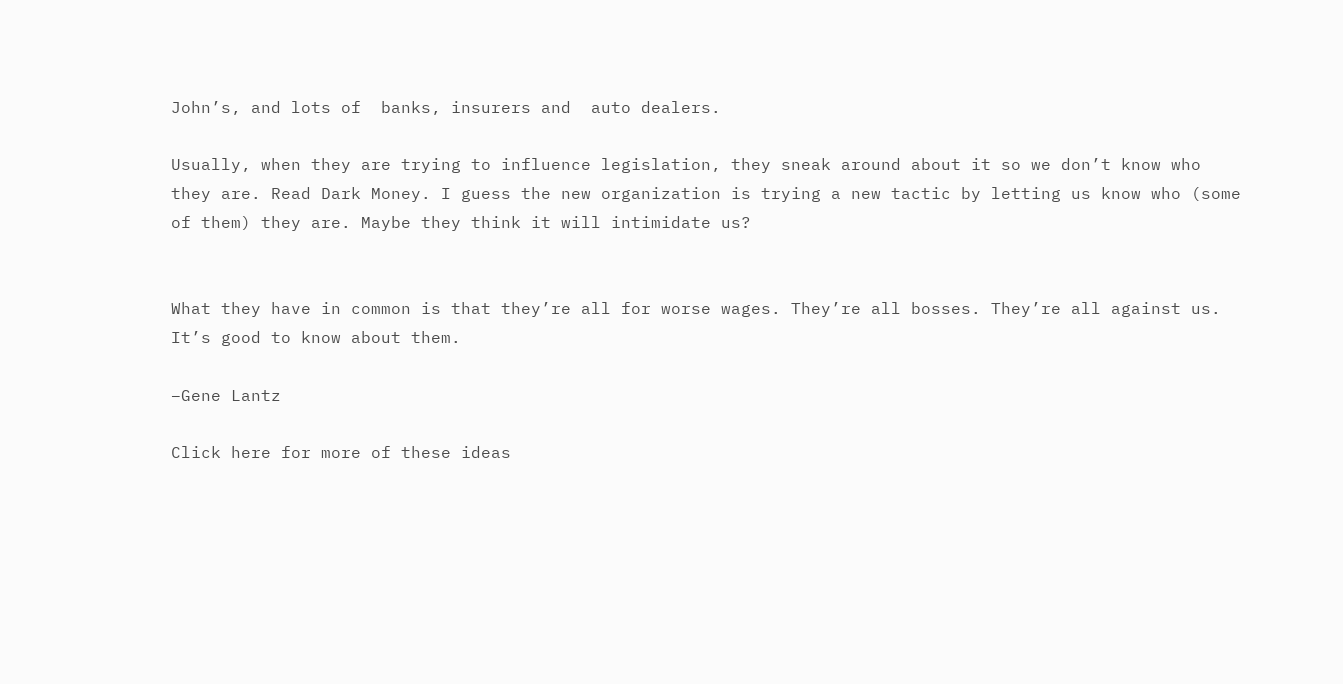John’s, and lots of  banks, insurers and  auto dealers.

Usually, when they are trying to influence legislation, they sneak around about it so we don’t know who they are. Read Dark Money. I guess the new organization is trying a new tactic by letting us know who (some of them) they are. Maybe they think it will intimidate us?


What they have in common is that they’re all for worse wages. They’re all bosses. They’re all against us. It’s good to know about them.

–Gene Lantz

Click here for more of these ideas